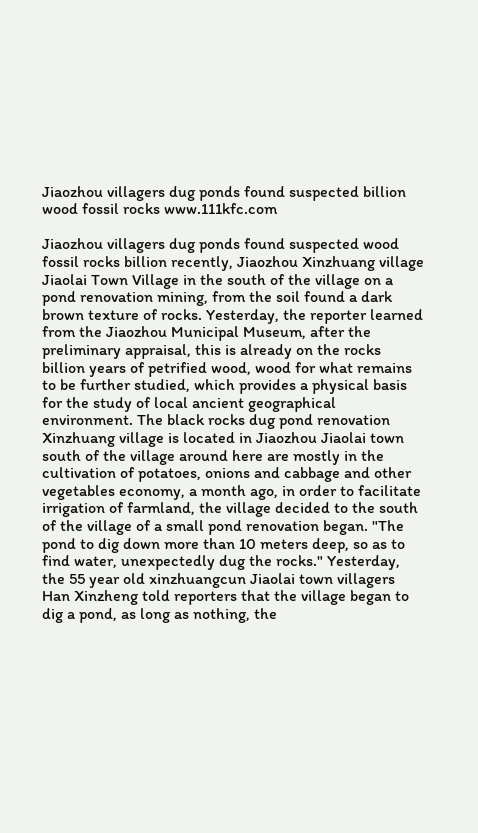Jiaozhou villagers dug ponds found suspected billion wood fossil rocks www.111kfc.com

Jiaozhou villagers dug ponds found suspected wood fossil rocks billion recently, Jiaozhou Xinzhuang village Jiaolai Town Village in the south of the village on a pond renovation mining, from the soil found a dark brown texture of rocks. Yesterday, the reporter learned from the Jiaozhou Municipal Museum, after the preliminary appraisal, this is already on the rocks billion years of petrified wood, wood for what remains to be further studied, which provides a physical basis for the study of local ancient geographical environment. The black rocks dug pond renovation Xinzhuang village is located in Jiaozhou Jiaolai town south of the village around here are mostly in the cultivation of potatoes, onions and cabbage and other vegetables economy, a month ago, in order to facilitate irrigation of farmland, the village decided to the south of the village of a small pond renovation began. "The pond to dig down more than 10 meters deep, so as to find water, unexpectedly dug the rocks." Yesterday, the 55 year old xinzhuangcun Jiaolai town villagers Han Xinzheng told reporters that the village began to dig a pond, as long as nothing, the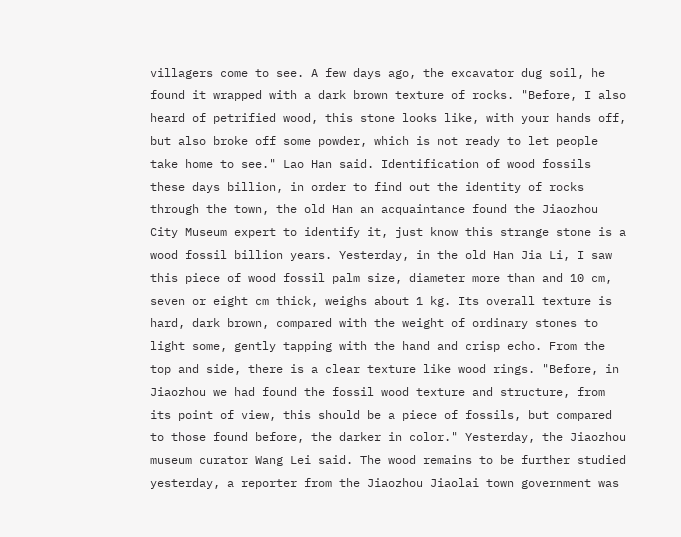villagers come to see. A few days ago, the excavator dug soil, he found it wrapped with a dark brown texture of rocks. "Before, I also heard of petrified wood, this stone looks like, with your hands off, but also broke off some powder, which is not ready to let people take home to see." Lao Han said. Identification of wood fossils these days billion, in order to find out the identity of rocks through the town, the old Han an acquaintance found the Jiaozhou City Museum expert to identify it, just know this strange stone is a wood fossil billion years. Yesterday, in the old Han Jia Li, I saw this piece of wood fossil palm size, diameter more than and 10 cm, seven or eight cm thick, weighs about 1 kg. Its overall texture is hard, dark brown, compared with the weight of ordinary stones to light some, gently tapping with the hand and crisp echo. From the top and side, there is a clear texture like wood rings. "Before, in Jiaozhou we had found the fossil wood texture and structure, from its point of view, this should be a piece of fossils, but compared to those found before, the darker in color." Yesterday, the Jiaozhou museum curator Wang Lei said. The wood remains to be further studied yesterday, a reporter from the Jiaozhou Jiaolai town government was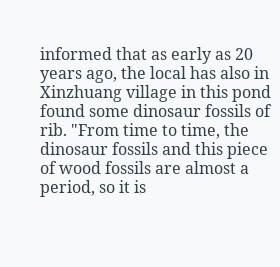informed that as early as 20 years ago, the local has also in Xinzhuang village in this pond found some dinosaur fossils of rib. "From time to time, the dinosaur fossils and this piece of wood fossils are almost a period, so it is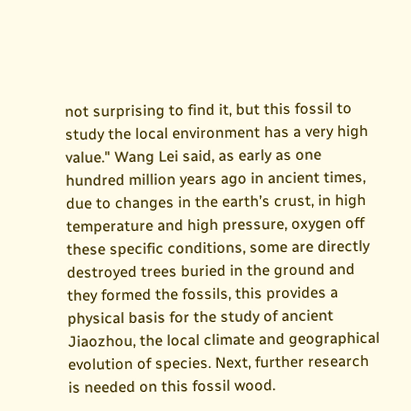not surprising to find it, but this fossil to study the local environment has a very high value." Wang Lei said, as early as one hundred million years ago in ancient times, due to changes in the earth’s crust, in high temperature and high pressure, oxygen off these specific conditions, some are directly destroyed trees buried in the ground and they formed the fossils, this provides a physical basis for the study of ancient Jiaozhou, the local climate and geographical evolution of species. Next, further research is needed on this fossil wood.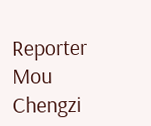Reporter Mou Chengzi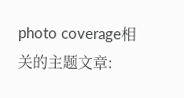photo coverage相关的主题文章: